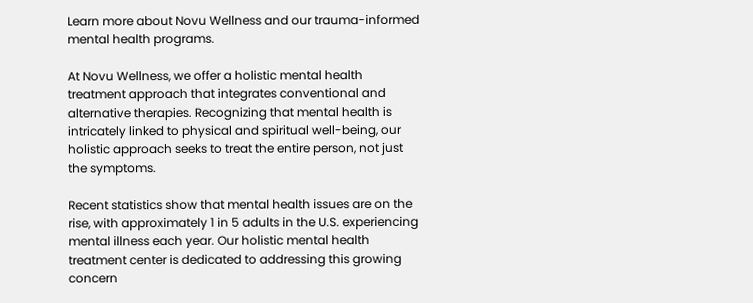Learn more about Novu Wellness and our trauma-informed mental health programs.

At Novu Wellness, we offer a holistic mental health treatment approach that integrates conventional and alternative therapies. Recognizing that mental health is intricately linked to physical and spiritual well-being, our holistic approach seeks to treat the entire person, not just the symptoms.

Recent statistics show that mental health issues are on the rise, with approximately 1 in 5 adults in the U.S. experiencing mental illness each year. Our holistic mental health treatment center is dedicated to addressing this growing concern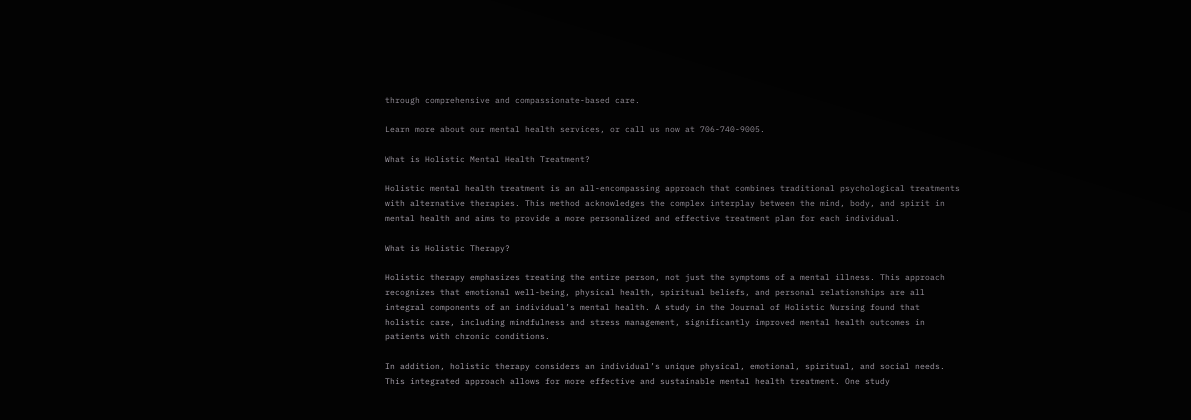through comprehensive and compassionate-based care.

Learn more about our mental health services, or call us now at 706-740-9005.

What is Holistic Mental Health Treatment?

Holistic mental health treatment is an all-encompassing approach that combines traditional psychological treatments with alternative therapies. This method acknowledges the complex interplay between the mind, body, and spirit in mental health and aims to provide a more personalized and effective treatment plan for each individual.

What is Holistic Therapy?

Holistic therapy emphasizes treating the entire person, not just the symptoms of a mental illness. This approach recognizes that emotional well-being, physical health, spiritual beliefs, and personal relationships are all integral components of an individual’s mental health. A study in the Journal of Holistic Nursing found that holistic care, including mindfulness and stress management, significantly improved mental health outcomes in patients with chronic conditions.

In addition, holistic therapy considers an individual’s unique physical, emotional, spiritual, and social needs. This integrated approach allows for more effective and sustainable mental health treatment. One study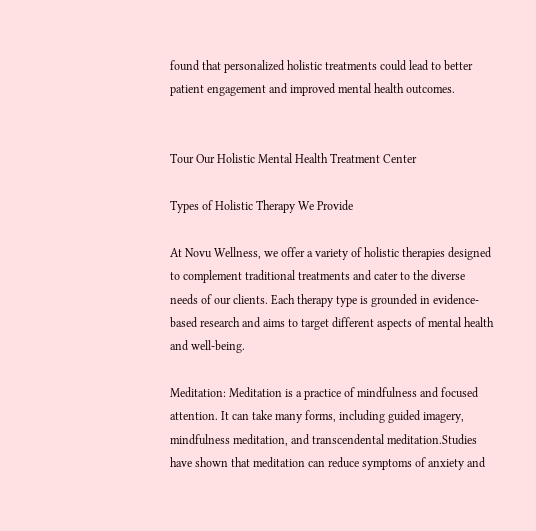found that personalized holistic treatments could lead to better patient engagement and improved mental health outcomes.


Tour Our Holistic Mental Health Treatment Center

Types of Holistic Therapy We Provide

At Novu Wellness, we offer a variety of holistic therapies designed to complement traditional treatments and cater to the diverse needs of our clients. Each therapy type is grounded in evidence-based research and aims to target different aspects of mental health and well-being.

Meditation: Meditation is a practice of mindfulness and focused attention. It can take many forms, including guided imagery, mindfulness meditation, and transcendental meditation.Studies have shown that meditation can reduce symptoms of anxiety and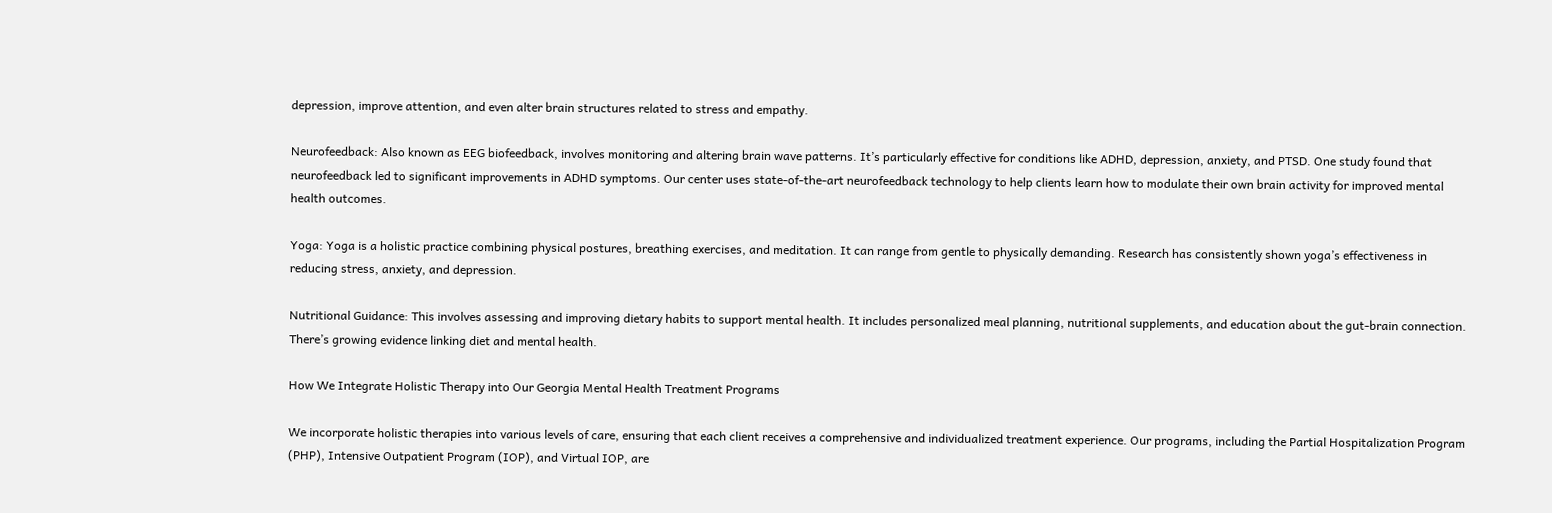depression, improve attention, and even alter brain structures related to stress and empathy.

Neurofeedback: Also known as EEG biofeedback, involves monitoring and altering brain wave patterns. It’s particularly effective for conditions like ADHD, depression, anxiety, and PTSD. One study found that neurofeedback led to significant improvements in ADHD symptoms. Our center uses state-of-the-art neurofeedback technology to help clients learn how to modulate their own brain activity for improved mental health outcomes.

Yoga: Yoga is a holistic practice combining physical postures, breathing exercises, and meditation. It can range from gentle to physically demanding. Research has consistently shown yoga’s effectiveness in reducing stress, anxiety, and depression.

Nutritional Guidance: This involves assessing and improving dietary habits to support mental health. It includes personalized meal planning, nutritional supplements, and education about the gut-brain connection. There’s growing evidence linking diet and mental health.

How We Integrate Holistic Therapy into Our Georgia Mental Health Treatment Programs

We incorporate holistic therapies into various levels of care, ensuring that each client receives a comprehensive and individualized treatment experience. Our programs, including the Partial Hospitalization Program (PHP), Intensive Outpatient Program (IOP), and Virtual IOP, are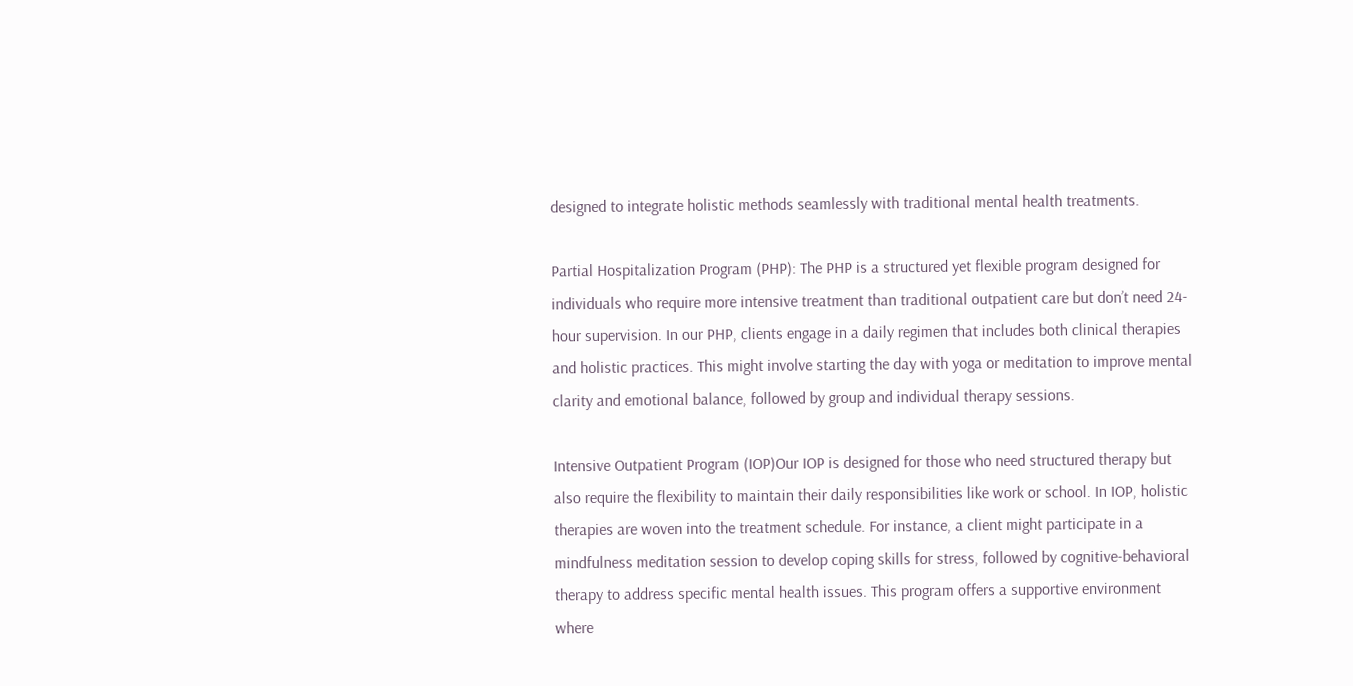designed to integrate holistic methods seamlessly with traditional mental health treatments.

Partial Hospitalization Program (PHP): The PHP is a structured yet flexible program designed for individuals who require more intensive treatment than traditional outpatient care but don’t need 24-hour supervision. In our PHP, clients engage in a daily regimen that includes both clinical therapies and holistic practices. This might involve starting the day with yoga or meditation to improve mental clarity and emotional balance, followed by group and individual therapy sessions.

Intensive Outpatient Program (IOP)Our IOP is designed for those who need structured therapy but also require the flexibility to maintain their daily responsibilities like work or school. In IOP, holistic therapies are woven into the treatment schedule. For instance, a client might participate in a mindfulness meditation session to develop coping skills for stress, followed by cognitive-behavioral therapy to address specific mental health issues. This program offers a supportive environment where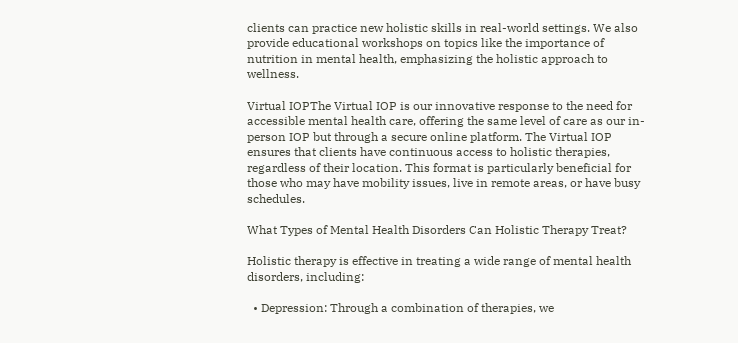clients can practice new holistic skills in real-world settings. We also provide educational workshops on topics like the importance of nutrition in mental health, emphasizing the holistic approach to wellness.

Virtual IOPThe Virtual IOP is our innovative response to the need for accessible mental health care, offering the same level of care as our in-person IOP but through a secure online platform. The Virtual IOP ensures that clients have continuous access to holistic therapies, regardless of their location. This format is particularly beneficial for those who may have mobility issues, live in remote areas, or have busy schedules.

What Types of Mental Health Disorders Can Holistic Therapy Treat?

Holistic therapy is effective in treating a wide range of mental health disorders, including:

  • Depression: Through a combination of therapies, we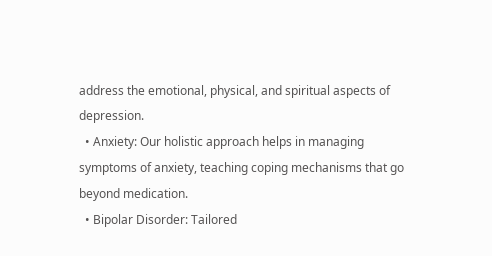address the emotional, physical, and spiritual aspects of depression.
  • Anxiety: Our holistic approach helps in managing symptoms of anxiety, teaching coping mechanisms that go beyond medication.
  • Bipolar Disorder: Tailored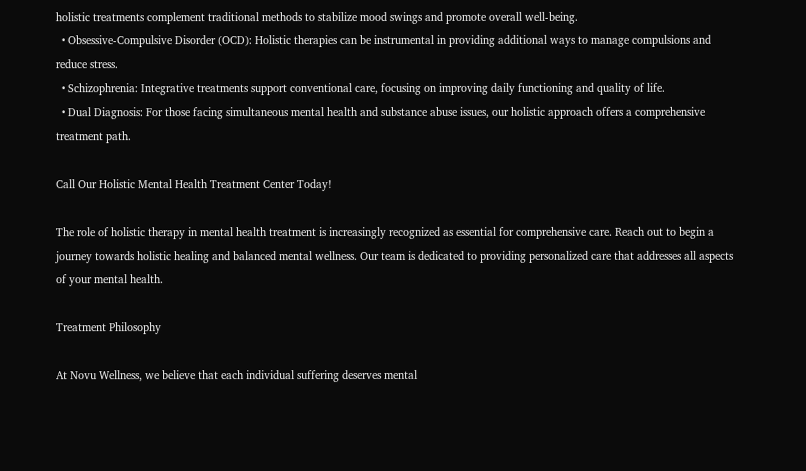holistic treatments complement traditional methods to stabilize mood swings and promote overall well-being.
  • Obsessive-Compulsive Disorder (OCD): Holistic therapies can be instrumental in providing additional ways to manage compulsions and reduce stress.
  • Schizophrenia: Integrative treatments support conventional care, focusing on improving daily functioning and quality of life.
  • Dual Diagnosis: For those facing simultaneous mental health and substance abuse issues, our holistic approach offers a comprehensive treatment path.

Call Our Holistic Mental Health Treatment Center Today!

The role of holistic therapy in mental health treatment is increasingly recognized as essential for comprehensive care. Reach out to begin a journey towards holistic healing and balanced mental wellness. Our team is dedicated to providing personalized care that addresses all aspects of your mental health.

Treatment Philosophy

At Novu Wellness, we believe that each individual suffering deserves mental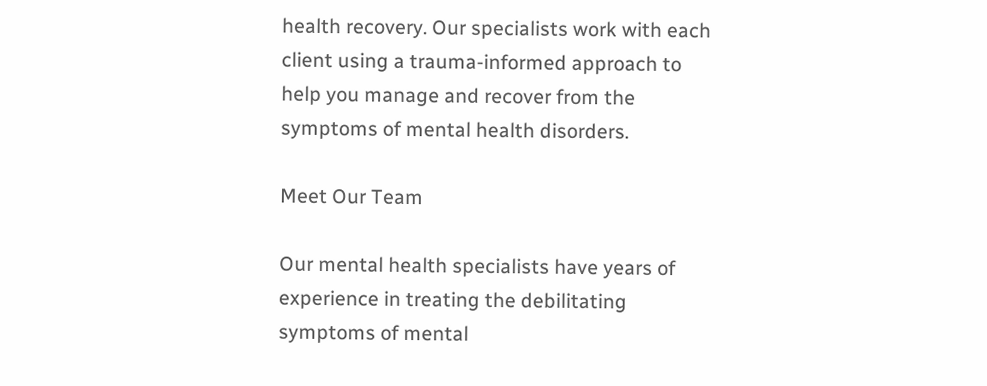health recovery. Our specialists work with each client using a trauma-informed approach to help you manage and recover from the symptoms of mental health disorders.

Meet Our Team

Our mental health specialists have years of experience in treating the debilitating symptoms of mental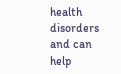health disorders and can help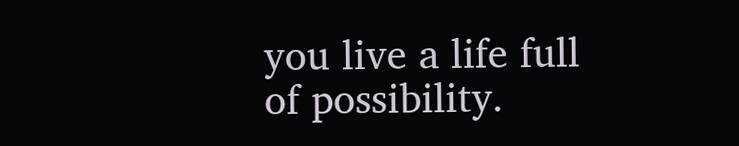you live a life full of possibility.